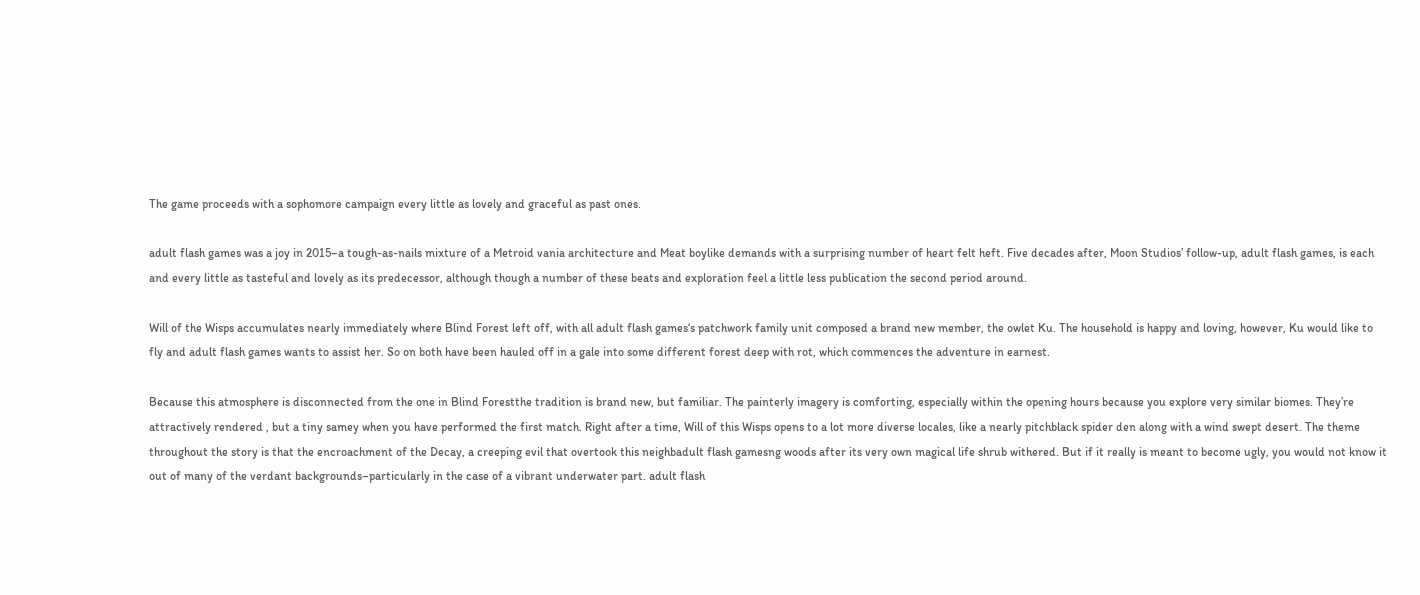The game proceeds with a sophomore campaign every little as lovely and graceful as past ones.

adult flash games was a joy in 2015–a tough-as-nails mixture of a Metroid vania architecture and Meat boylike demands with a surprising number of heart felt heft. Five decades after, Moon Studios’ follow-up, adult flash games, is each and every little as tasteful and lovely as its predecessor, although though a number of these beats and exploration feel a little less publication the second period around.

Will of the Wisps accumulates nearly immediately where Blind Forest left off, with all adult flash games‘s patchwork family unit composed a brand new member, the owlet Ku. The household is happy and loving, however, Ku would like to fly and adult flash games wants to assist her. So on both have been hauled off in a gale into some different forest deep with rot, which commences the adventure in earnest.

Because this atmosphere is disconnected from the one in Blind Forestthe tradition is brand new, but familiar. The painterly imagery is comforting, especially within the opening hours because you explore very similar biomes. They’re attractively rendered , but a tiny samey when you have performed the first match. Right after a time, Will of this Wisps opens to a lot more diverse locales, like a nearly pitchblack spider den along with a wind swept desert. The theme throughout the story is that the encroachment of the Decay, a creeping evil that overtook this neighbadult flash gamesng woods after its very own magical life shrub withered. But if it really is meant to become ugly, you would not know it out of many of the verdant backgrounds–particularly in the case of a vibrant underwater part. adult flash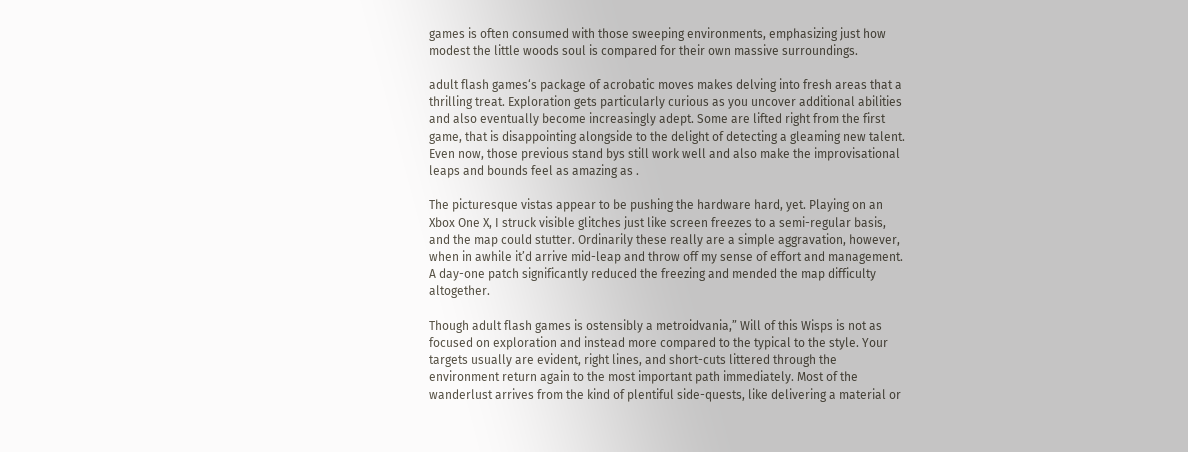games is often consumed with those sweeping environments, emphasizing just how modest the little woods soul is compared for their own massive surroundings.

adult flash games‘s package of acrobatic moves makes delving into fresh areas that a thrilling treat. Exploration gets particularly curious as you uncover additional abilities and also eventually become increasingly adept. Some are lifted right from the first game, that is disappointing alongside to the delight of detecting a gleaming new talent. Even now, those previous stand bys still work well and also make the improvisational leaps and bounds feel as amazing as .

The picturesque vistas appear to be pushing the hardware hard, yet. Playing on an Xbox One X, I struck visible glitches just like screen freezes to a semi-regular basis, and the map could stutter. Ordinarily these really are a simple aggravation, however, when in awhile it’d arrive mid-leap and throw off my sense of effort and management. A day-one patch significantly reduced the freezing and mended the map difficulty altogether.

Though adult flash games is ostensibly a metroidvania,” Will of this Wisps is not as focused on exploration and instead more compared to the typical to the style. Your targets usually are evident, right lines, and short-cuts littered through the environment return again to the most important path immediately. Most of the wanderlust arrives from the kind of plentiful side-quests, like delivering a material or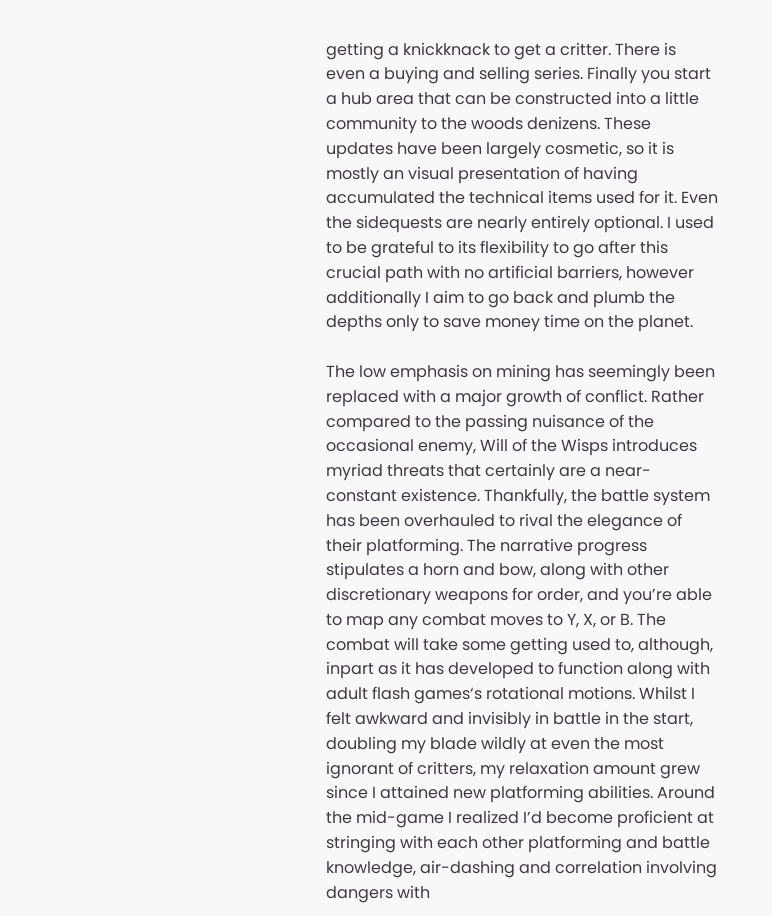getting a knickknack to get a critter. There is even a buying and selling series. Finally you start a hub area that can be constructed into a little community to the woods denizens. These updates have been largely cosmetic, so it is mostly an visual presentation of having accumulated the technical items used for it. Even the sidequests are nearly entirely optional. I used to be grateful to its flexibility to go after this crucial path with no artificial barriers, however additionally I aim to go back and plumb the depths only to save money time on the planet.

The low emphasis on mining has seemingly been replaced with a major growth of conflict. Rather compared to the passing nuisance of the occasional enemy, Will of the Wisps introduces myriad threats that certainly are a near-constant existence. Thankfully, the battle system has been overhauled to rival the elegance of their platforming. The narrative progress stipulates a horn and bow, along with other discretionary weapons for order, and you’re able to map any combat moves to Y, X, or B. The combat will take some getting used to, although, inpart as it has developed to function along with adult flash games‘s rotational motions. Whilst I felt awkward and invisibly in battle in the start, doubling my blade wildly at even the most ignorant of critters, my relaxation amount grew since I attained new platforming abilities. Around the mid-game I realized I’d become proficient at stringing with each other platforming and battle knowledge, air-dashing and correlation involving dangers with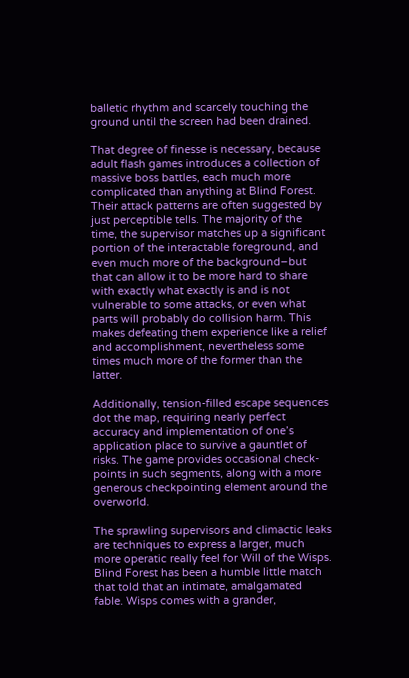balletic rhythm and scarcely touching the ground until the screen had been drained.

That degree of finesse is necessary, because adult flash games introduces a collection of massive boss battles, each much more complicated than anything at Blind Forest. Their attack patterns are often suggested by just perceptible tells. The majority of the time, the supervisor matches up a significant portion of the interactable foreground, and even much more of the background–but that can allow it to be more hard to share with exactly what exactly is and is not vulnerable to some attacks, or even what parts will probably do collision harm. This makes defeating them experience like a relief and accomplishment, nevertheless some times much more of the former than the latter.

Additionally, tension-filled escape sequences dot the map, requiring nearly perfect accuracy and implementation of one’s application place to survive a gauntlet of risks. The game provides occasional check-points in such segments, along with a more generous checkpointing element around the overworld.

The sprawling supervisors and climactic leaks are techniques to express a larger, much more operatic really feel for Will of the Wisps. Blind Forest has been a humble little match that told that an intimate, amalgamated fable. Wisps comes with a grander,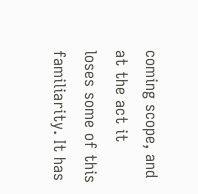coming scope, and at the act it loses some of this familiarity. It has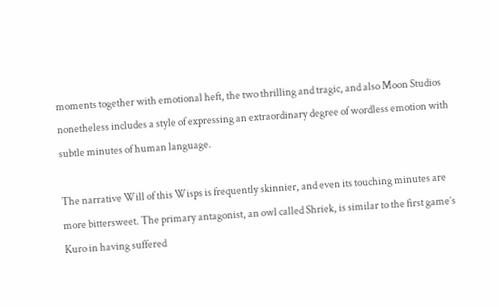moments together with emotional heft, the two thrilling and tragic, and also Moon Studios nonetheless includes a style of expressing an extraordinary degree of wordless emotion with subtle minutes of human language.

The narrative Will of this Wisps is frequently skinnier, and even its touching minutes are more bittersweet. The primary antagonist, an owl called Shriek, is similar to the first game’s Kuro in having suffered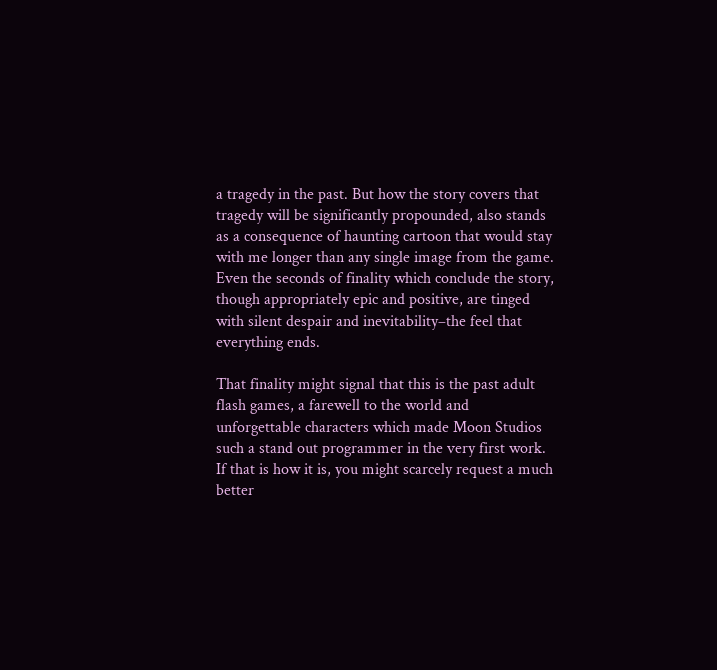a tragedy in the past. But how the story covers that tragedy will be significantly propounded, also stands as a consequence of haunting cartoon that would stay with me longer than any single image from the game. Even the seconds of finality which conclude the story, though appropriately epic and positive, are tinged with silent despair and inevitability–the feel that everything ends.

That finality might signal that this is the past adult flash games, a farewell to the world and unforgettable characters which made Moon Studios such a stand out programmer in the very first work. If that is how it is, you might scarcely request a much better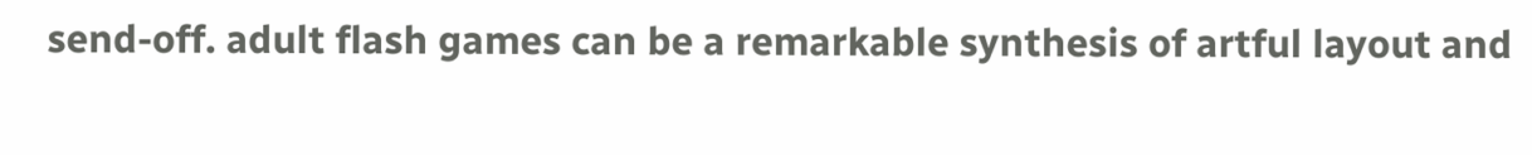send-off. adult flash games can be a remarkable synthesis of artful layout and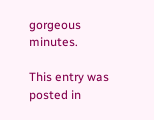gorgeous minutes.

This entry was posted in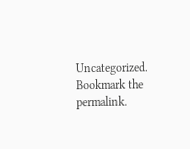Uncategorized. Bookmark the permalink.